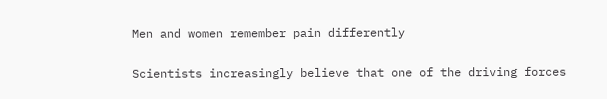Men and women remember pain differently

Scientists increasingly believe that one of the driving forces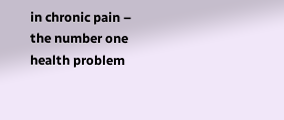in chronic pain – the number one health problem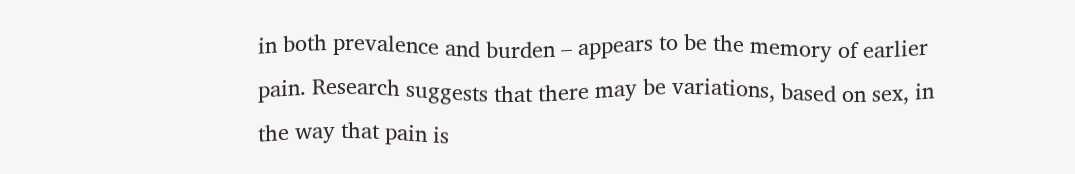in both prevalence and burden – appears to be the memory of earlier pain. Research suggests that there may be variations, based on sex, in the way that pain is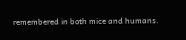remembered in both mice and humans.